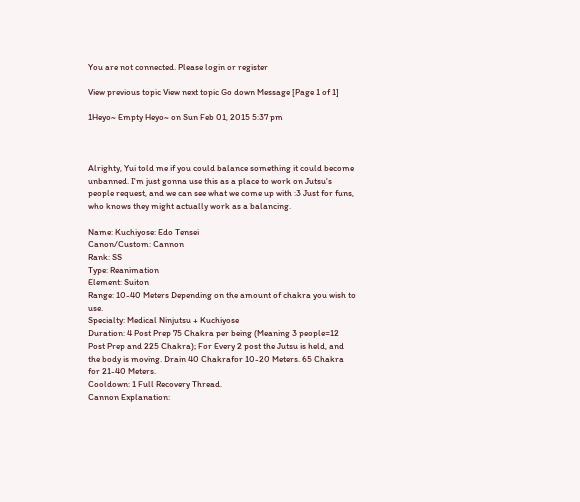You are not connected. Please login or register

View previous topic View next topic Go down Message [Page 1 of 1]

1Heyo~ Empty Heyo~ on Sun Feb 01, 2015 5:37 pm



Alrighty, Yui told me if you could balance something it could become unbanned. I'm just gonna use this as a place to work on Jutsu's people request, and we can see what we come up with :3 Just for funs, who knows they might actually work as a balancing.

Name: Kuchiyose: Edo Tensei
Canon/Custom: Cannon
Rank: SS
Type: Reanimation
Element: Suiton
Range: 10-40 Meters Depending on the amount of chakra you wish to use.
Specialty: Medical Ninjutsu + Kuchiyose
Duration: 4 Post Prep 75 Chakra per being (Meaning 3 people=12 Post Prep and 225 Chakra); For Every 2 post the Jutsu is held, and the body is moving. Drain 40 Chakrafor 10-20 Meters. 65 Chakra for 21-40 Meters.
Cooldown: 1 Full Recovery Thread.
Cannon Explanation: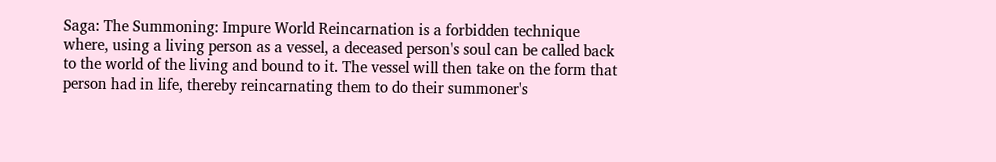Saga: The Summoning: Impure World Reincarnation is a forbidden technique where, using a living person as a vessel, a deceased person's soul can be called back to the world of the living and bound to it. The vessel will then take on the form that person had in life, thereby reincarnating them to do their summoner's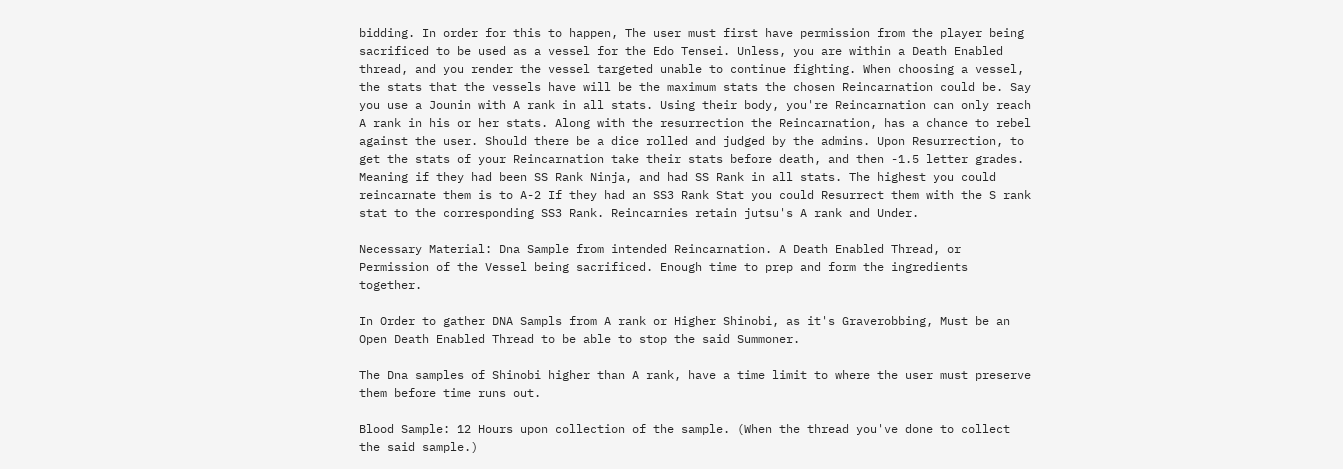bidding. In order for this to happen, The user must first have permission from the player being sacrificed to be used as a vessel for the Edo Tensei. Unless, you are within a Death Enabled thread, and you render the vessel targeted unable to continue fighting. When choosing a vessel, the stats that the vessels have will be the maximum stats the chosen Reincarnation could be. Say you use a Jounin with A rank in all stats. Using their body, you're Reincarnation can only reach A rank in his or her stats. Along with the resurrection the Reincarnation, has a chance to rebel against the user. Should there be a dice rolled and judged by the admins. Upon Resurrection, to get the stats of your Reincarnation take their stats before death, and then -1.5 letter grades. Meaning if they had been SS Rank Ninja, and had SS Rank in all stats. The highest you could reincarnate them is to A-2 If they had an SS3 Rank Stat you could Resurrect them with the S rank stat to the corresponding SS3 Rank. Reincarnies retain jutsu's A rank and Under.

Necessary Material: Dna Sample from intended Reincarnation. A Death Enabled Thread, or Permission of the Vessel being sacrificed. Enough time to prep and form the ingredients together.

In Order to gather DNA Sampls from A rank or Higher Shinobi, as it's Graverobbing, Must be an Open Death Enabled Thread to be able to stop the said Summoner.

The Dna samples of Shinobi higher than A rank, have a time limit to where the user must preserve them before time runs out.

Blood Sample: 12 Hours upon collection of the sample. (When the thread you've done to collect the said sample.)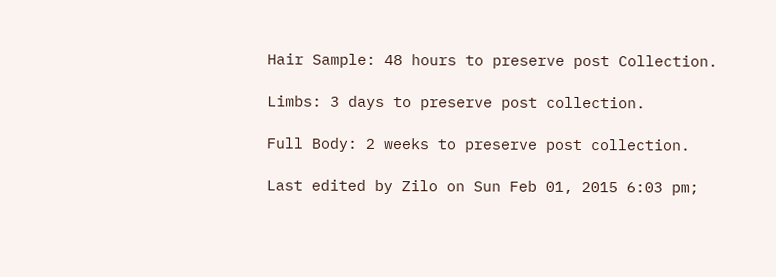Hair Sample: 48 hours to preserve post Collection.

Limbs: 3 days to preserve post collection.

Full Body: 2 weeks to preserve post collection.

Last edited by Zilo on Sun Feb 01, 2015 6:03 pm;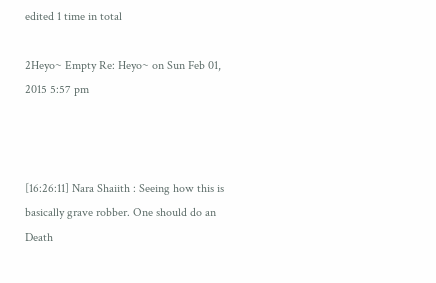edited 1 time in total

2Heyo~ Empty Re: Heyo~ on Sun Feb 01, 2015 5:57 pm



[16:26:11] Nara Shaiith : Seeing how this is basically grave robber. One should do an Death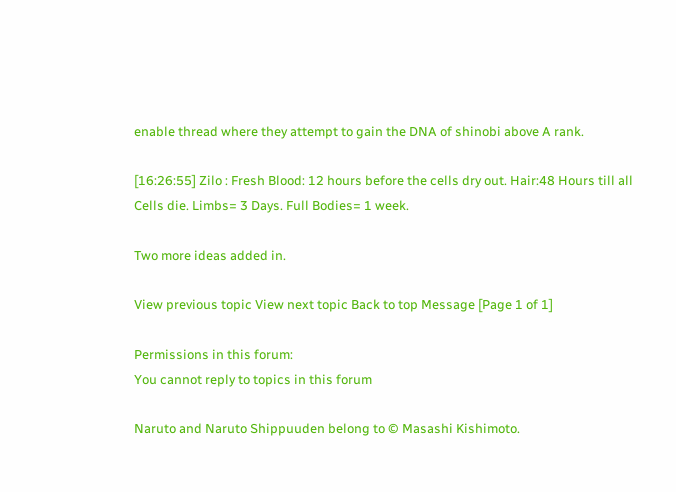enable thread where they attempt to gain the DNA of shinobi above A rank.

[16:26:55] Zilo : Fresh Blood: 12 hours before the cells dry out. Hair:48 Hours till all Cells die. Limbs= 3 Days. Full Bodies= 1 week.

Two more ideas added in.

View previous topic View next topic Back to top Message [Page 1 of 1]

Permissions in this forum:
You cannot reply to topics in this forum

Naruto and Naruto Shippuuden belong to © Masashi Kishimoto.